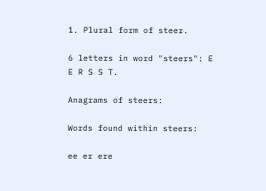1. Plural form of steer.

6 letters in word "steers": E E R S S T.

Anagrams of steers:

Words found within steers:

ee er ere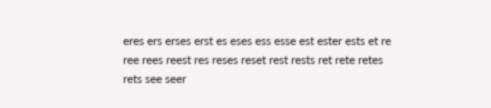eres ers erses erst es eses ess esse est ester ests et re ree rees reest res reses reset rest rests ret rete retes rets see seer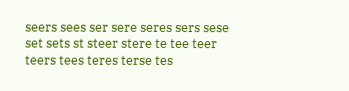seers sees ser sere seres sers sese set sets st steer stere te tee teer teers tees teres terse tes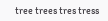tree trees tres tress